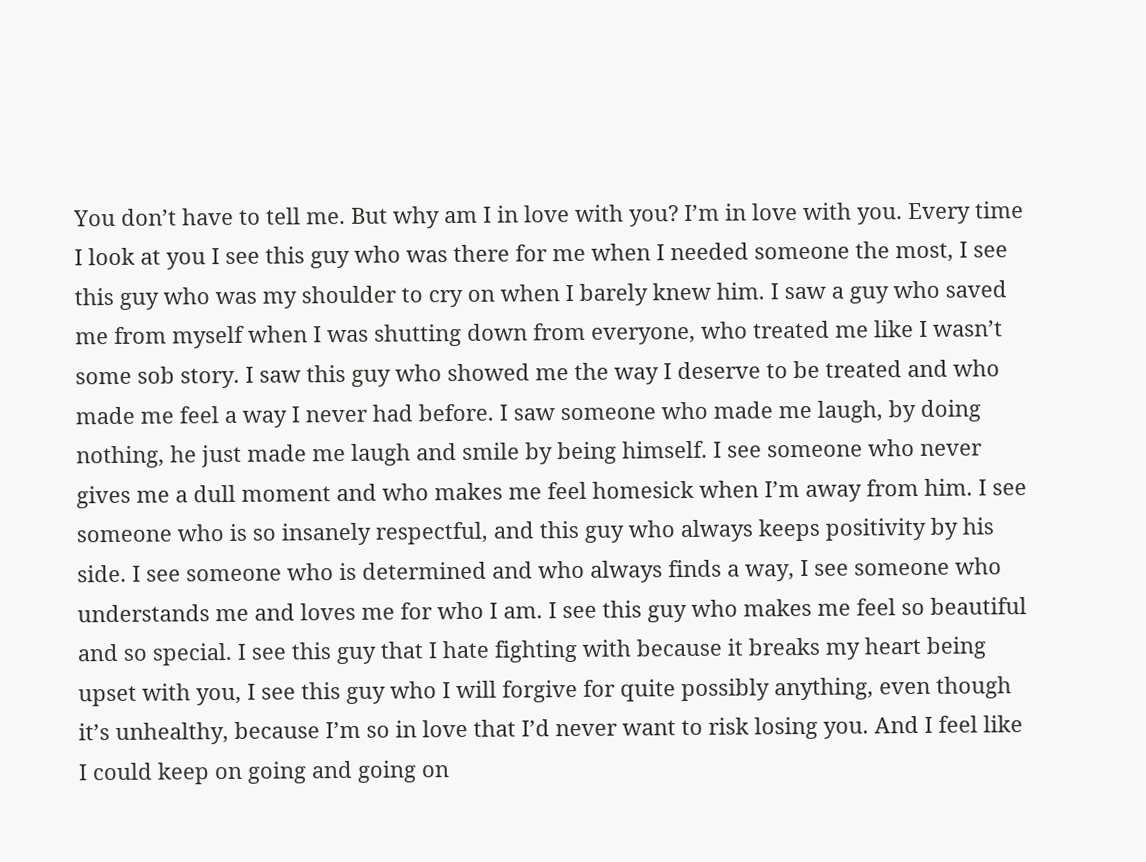You don’t have to tell me. But why am I in love with you? I’m in love with you. Every time I look at you I see this guy who was there for me when I needed someone the most, I see this guy who was my shoulder to cry on when I barely knew him. I saw a guy who saved me from myself when I was shutting down from everyone, who treated me like I wasn’t some sob story. I saw this guy who showed me the way I deserve to be treated and who made me feel a way I never had before. I saw someone who made me laugh, by doing nothing, he just made me laugh and smile by being himself. I see someone who never gives me a dull moment and who makes me feel homesick when I’m away from him. I see someone who is so insanely respectful, and this guy who always keeps positivity by his side. I see someone who is determined and who always finds a way, I see someone who understands me and loves me for who I am. I see this guy who makes me feel so beautiful and so special. I see this guy that I hate fighting with because it breaks my heart being upset with you, I see this guy who I will forgive for quite possibly anything, even though it’s unhealthy, because I’m so in love that I’d never want to risk losing you. And I feel like I could keep on going and going on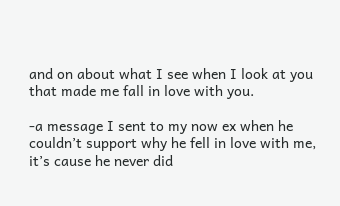and on about what I see when I look at you that made me fall in love with you.

-a message I sent to my now ex when he couldn’t support why he fell in love with me, it’s cause he never did